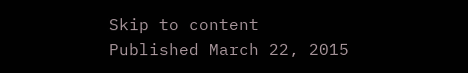Skip to content
Published March 22, 2015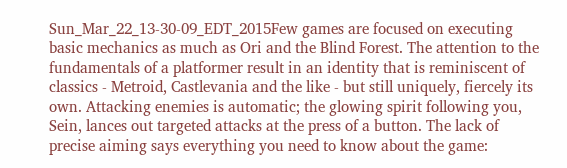Sun_Mar_22_13-30-09_EDT_2015Few games are focused on executing basic mechanics as much as Ori and the Blind Forest. The attention to the fundamentals of a platformer result in an identity that is reminiscent of classics - Metroid, Castlevania and the like - but still uniquely, fiercely its own. Attacking enemies is automatic; the glowing spirit following you, Sein, lances out targeted attacks at the press of a button. The lack of precise aiming says everything you need to know about the game: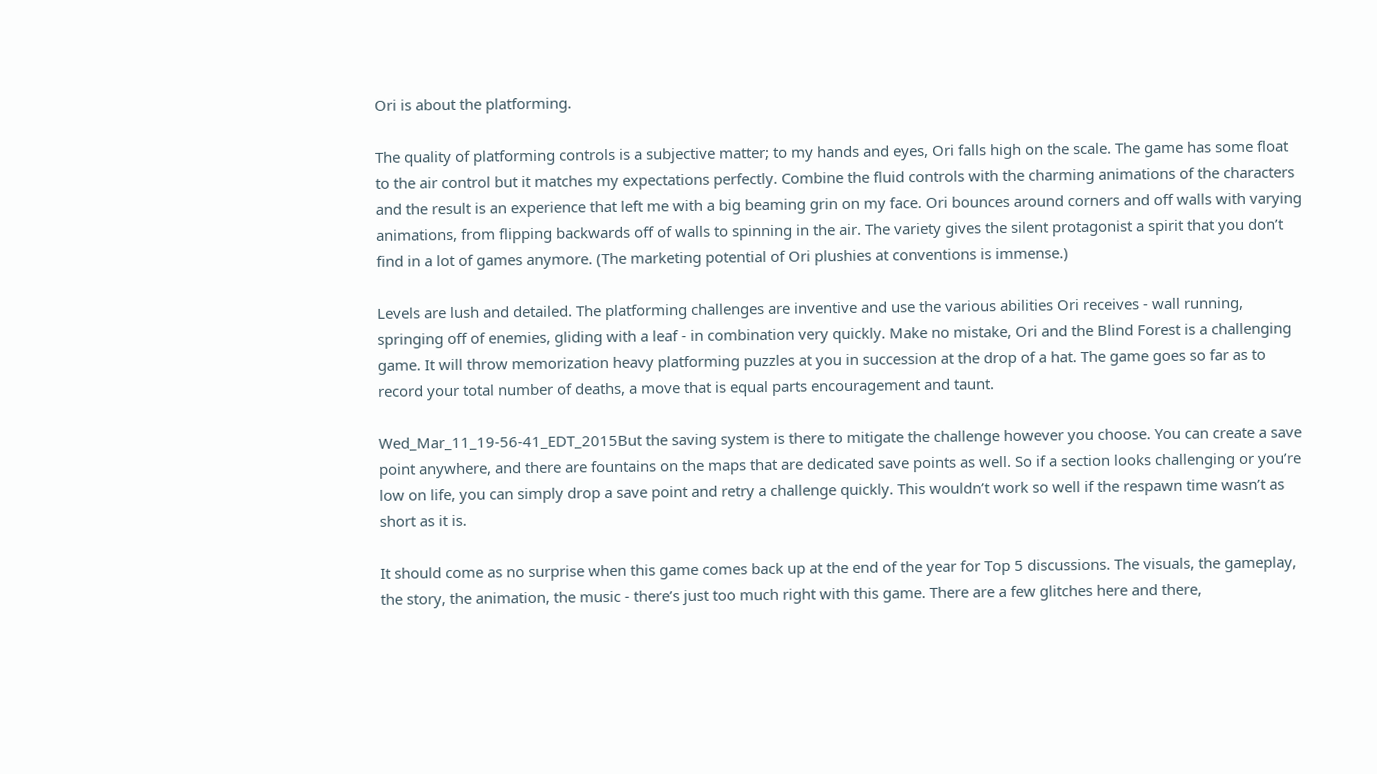Ori is about the platforming.

The quality of platforming controls is a subjective matter; to my hands and eyes, Ori falls high on the scale. The game has some float to the air control but it matches my expectations perfectly. Combine the fluid controls with the charming animations of the characters and the result is an experience that left me with a big beaming grin on my face. Ori bounces around corners and off walls with varying animations, from flipping backwards off of walls to spinning in the air. The variety gives the silent protagonist a spirit that you don’t find in a lot of games anymore. (The marketing potential of Ori plushies at conventions is immense.)

Levels are lush and detailed. The platforming challenges are inventive and use the various abilities Ori receives - wall running, springing off of enemies, gliding with a leaf - in combination very quickly. Make no mistake, Ori and the Blind Forest is a challenging game. It will throw memorization heavy platforming puzzles at you in succession at the drop of a hat. The game goes so far as to record your total number of deaths, a move that is equal parts encouragement and taunt.

Wed_Mar_11_19-56-41_EDT_2015But the saving system is there to mitigate the challenge however you choose. You can create a save point anywhere, and there are fountains on the maps that are dedicated save points as well. So if a section looks challenging or you’re low on life, you can simply drop a save point and retry a challenge quickly. This wouldn’t work so well if the respawn time wasn’t as short as it is.

It should come as no surprise when this game comes back up at the end of the year for Top 5 discussions. The visuals, the gameplay, the story, the animation, the music - there’s just too much right with this game. There are a few glitches here and there,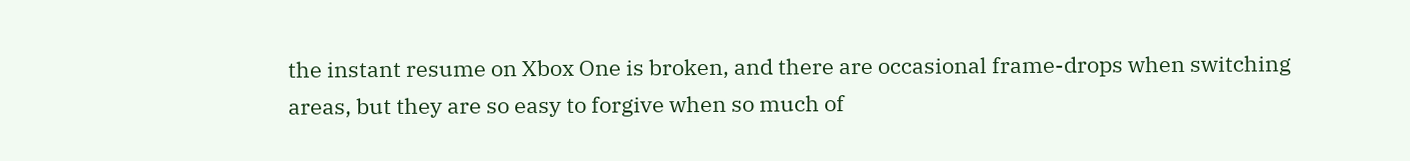the instant resume on Xbox One is broken, and there are occasional frame-drops when switching areas, but they are so easy to forgive when so much of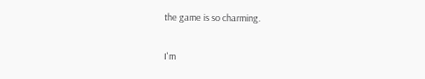the game is so charming.

I'm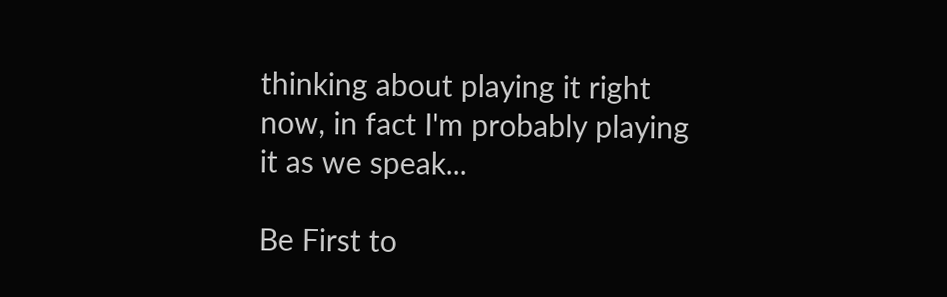thinking about playing it right now, in fact I'm probably playing it as we speak...

Be First to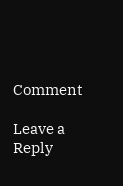Comment

Leave a Reply